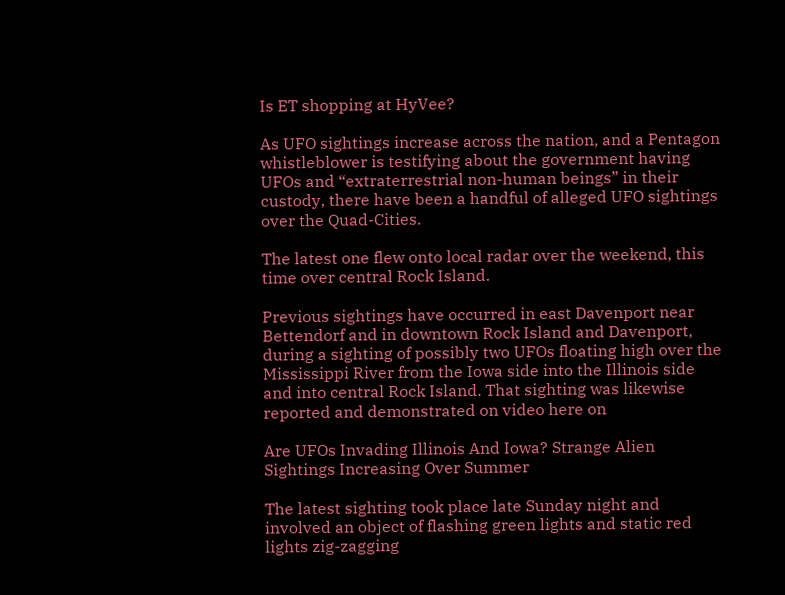Is ET shopping at HyVee?

As UFO sightings increase across the nation, and a Pentagon whistleblower is testifying about the government having UFOs and “extraterrestrial non-human beings” in their custody, there have been a handful of alleged UFO sightings over the Quad-Cities.

The latest one flew onto local radar over the weekend, this time over central Rock Island.

Previous sightings have occurred in east Davenport near Bettendorf and in downtown Rock Island and Davenport, during a sighting of possibly two UFOs floating high over the Mississippi River from the Iowa side into the Illinois side and into central Rock Island. That sighting was likewise reported and demonstrated on video here on

Are UFOs Invading Illinois And Iowa? Strange Alien Sightings Increasing Over Summer

The latest sighting took place late Sunday night and involved an object of flashing green lights and static red lights zig-zagging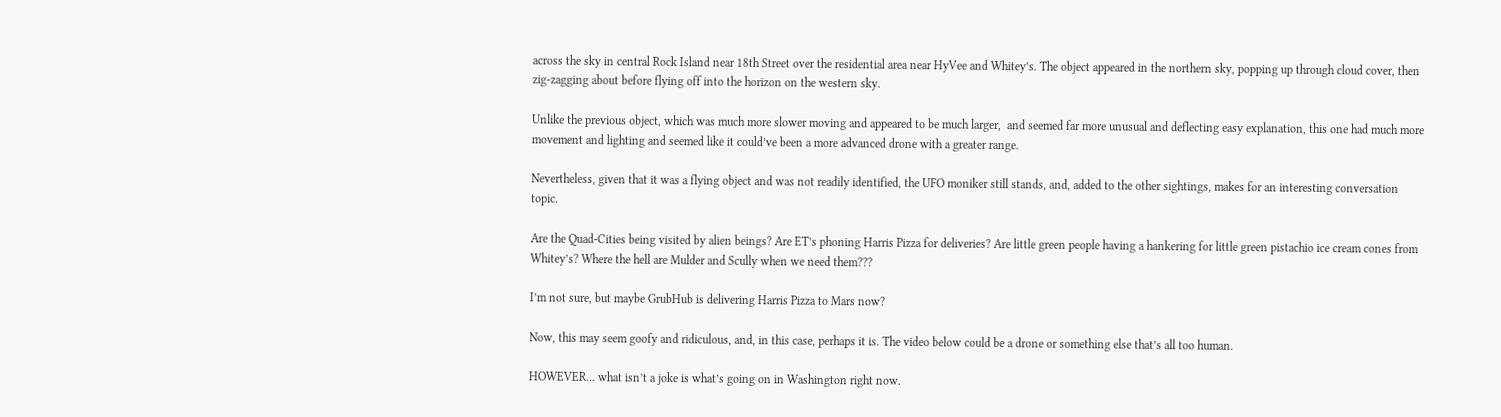across the sky in central Rock Island near 18th Street over the residential area near HyVee and Whitey’s. The object appeared in the northern sky, popping up through cloud cover, then zig-zagging about before flying off into the horizon on the western sky.

Unlike the previous object, which was much more slower moving and appeared to be much larger,  and seemed far more unusual and deflecting easy explanation, this one had much more movement and lighting and seemed like it could’ve been a more advanced drone with a greater range.

Nevertheless, given that it was a flying object and was not readily identified, the UFO moniker still stands, and, added to the other sightings, makes for an interesting conversation topic.

Are the Quad-Cities being visited by alien beings? Are ET’s phoning Harris Pizza for deliveries? Are little green people having a hankering for little green pistachio ice cream cones from Whitey’s? Where the hell are Mulder and Scully when we need them???

I’m not sure, but maybe GrubHub is delivering Harris Pizza to Mars now?

Now, this may seem goofy and ridiculous, and, in this case, perhaps it is. The video below could be a drone or something else that’s all too human.

HOWEVER… what isn’t a joke is what’s going on in Washington right now.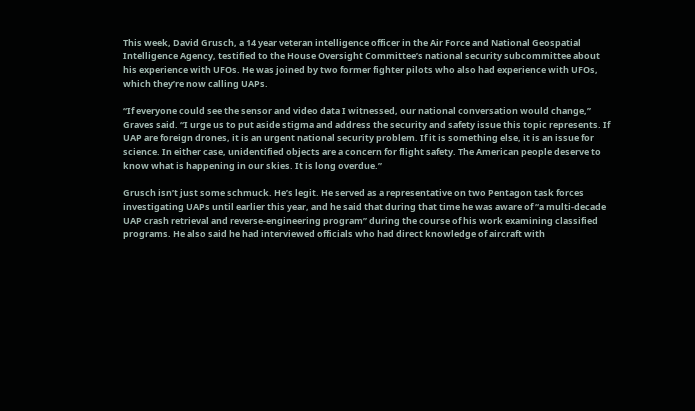This week, David Grusch, a 14 year veteran intelligence officer in the Air Force and National Geospatial Intelligence Agency, testified to the House Oversight Committee’s national security subcommittee about his experience with UFOs. He was joined by two former fighter pilots who also had experience with UFOs, which they’re now calling UAPs.

“If everyone could see the sensor and video data I witnessed, our national conversation would change,” Graves said. “I urge us to put aside stigma and address the security and safety issue this topic represents. If UAP are foreign drones, it is an urgent national security problem. If it is something else, it is an issue for science. In either case, unidentified objects are a concern for flight safety. The American people deserve to know what is happening in our skies. It is long overdue.”

Grusch isn’t just some schmuck. He’s legit. He served as a representative on two Pentagon task forces investigating UAPs until earlier this year, and he said that during that time he was aware of “a multi-decade UAP crash retrieval and reverse-engineering program” during the course of his work examining classified programs. He also said he had interviewed officials who had direct knowledge of aircraft with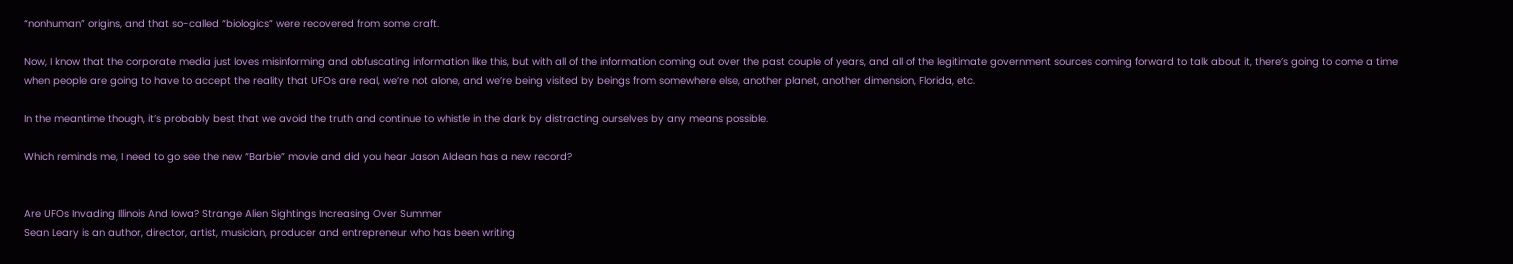“nonhuman” origins, and that so-called “biologics” were recovered from some craft.

Now, I know that the corporate media just loves misinforming and obfuscating information like this, but with all of the information coming out over the past couple of years, and all of the legitimate government sources coming forward to talk about it, there’s going to come a time when people are going to have to accept the reality that UFOs are real, we’re not alone, and we’re being visited by beings from somewhere else, another planet, another dimension, Florida, etc.

In the meantime though, it’s probably best that we avoid the truth and continue to whistle in the dark by distracting ourselves by any means possible.

Which reminds me, I need to go see the new “Barbie” movie and did you hear Jason Aldean has a new record?


Are UFOs Invading Illinois And Iowa? Strange Alien Sightings Increasing Over Summer
Sean Leary is an author, director, artist, musician, producer and entrepreneur who has been writing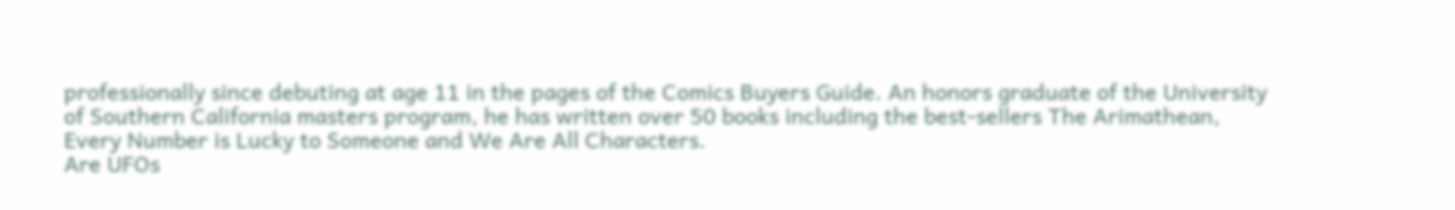professionally since debuting at age 11 in the pages of the Comics Buyers Guide. An honors graduate of the University of Southern California masters program, he has written over 50 books including the best-sellers The Arimathean, Every Number is Lucky to Someone and We Are All Characters.
Are UFOs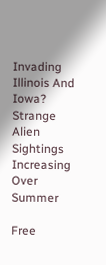Invading Illinois And Iowa? Strange Alien Sightings Increasing Over Summer

Free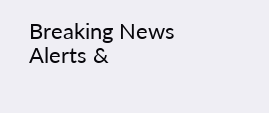Breaking News
Alerts &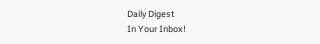Daily Digest
In Your Inbox!